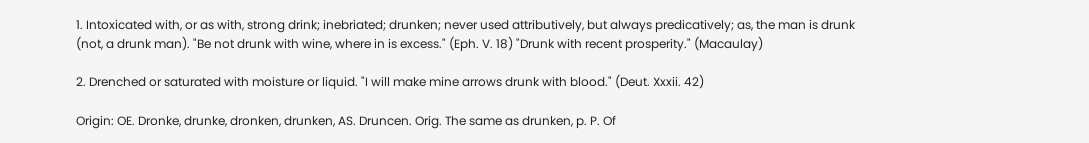1. Intoxicated with, or as with, strong drink; inebriated; drunken; never used attributively, but always predicatively; as, the man is drunk (not, a drunk man). "Be not drunk with wine, where in is excess." (Eph. V. 18) "Drunk with recent prosperity." (Macaulay)

2. Drenched or saturated with moisture or liquid. "I will make mine arrows drunk with blood." (Deut. Xxxii. 42)

Origin: OE. Dronke, drunke, dronken, drunken, AS. Druncen. Orig. The same as drunken, p. P. Of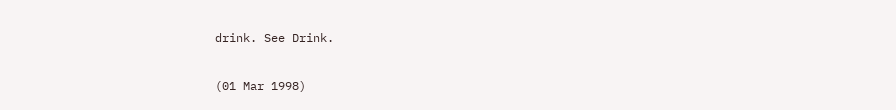drink. See Drink.

(01 Mar 1998)